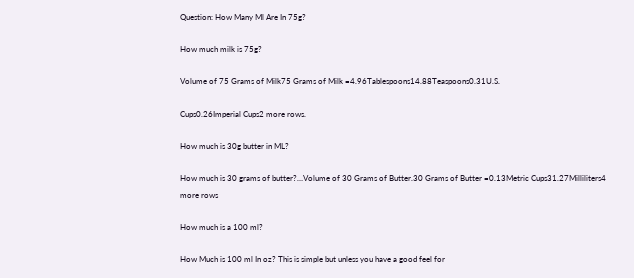Question: How Many Ml Are In 75g?

How much milk is 75g?

Volume of 75 Grams of Milk75 Grams of Milk =4.96Tablespoons14.88Teaspoons0.31U.S.

Cups0.26Imperial Cups2 more rows.

How much is 30g butter in ML?

How much is 30 grams of butter?…Volume of 30 Grams of Butter.30 Grams of Butter =0.13Metric Cups31.27Milliliters4 more rows

How much is a 100 ml?

How Much is 100 ml In oz? This is simple but unless you have a good feel for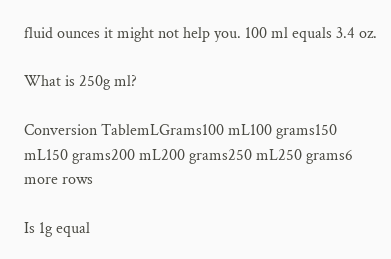fluid ounces it might not help you. 100 ml equals 3.4 oz.

What is 250g ml?

Conversion TablemLGrams100 mL100 grams150 mL150 grams200 mL200 grams250 mL250 grams6 more rows

Is 1g equal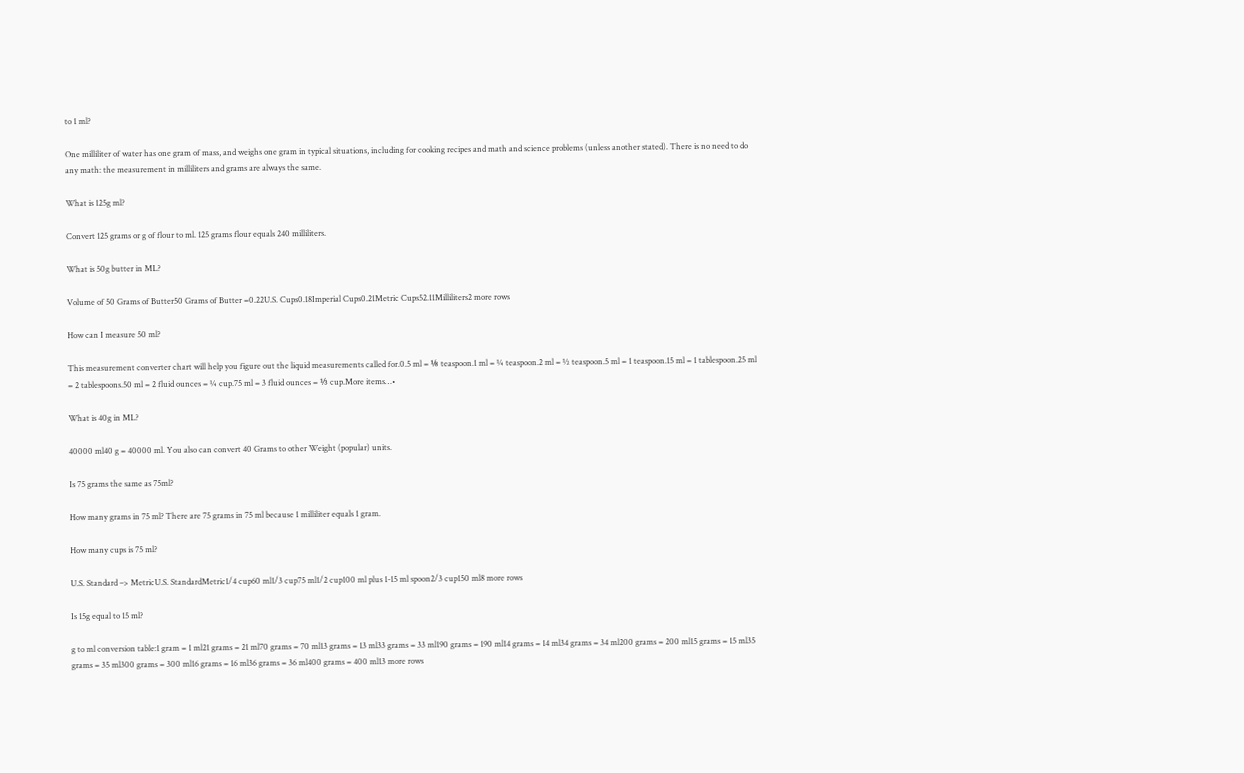to 1 ml?

One milliliter of water has one gram of mass, and weighs one gram in typical situations, including for cooking recipes and math and science problems (unless another stated). There is no need to do any math: the measurement in milliliters and grams are always the same.

What is 125g ml?

Convert 125 grams or g of flour to ml. 125 grams flour equals 240 milliliters.

What is 50g butter in ML?

Volume of 50 Grams of Butter50 Grams of Butter =0.22U.S. Cups0.18Imperial Cups0.21Metric Cups52.11Milliliters2 more rows

How can I measure 50 ml?

This measurement converter chart will help you figure out the liquid measurements called for.0.5 ml = ⅛ teaspoon.1 ml = ¼ teaspoon.2 ml = ½ teaspoon.5 ml = 1 teaspoon.15 ml = 1 tablespoon.25 ml = 2 tablespoons.50 ml = 2 fluid ounces = ¼ cup.75 ml = 3 fluid ounces = ⅓ cup.More items…•

What is 40g in ML?

40000 ml40 g = 40000 ml. You also can convert 40 Grams to other Weight (popular) units.

Is 75 grams the same as 75ml?

How many grams in 75 ml? There are 75 grams in 75 ml because 1 milliliter equals 1 gram.

How many cups is 75 ml?

U.S. Standard –> MetricU.S. StandardMetric1/4 cup60 ml1/3 cup75 ml1/2 cup100 ml plus 1-15 ml spoon2/3 cup150 ml8 more rows

Is 15g equal to 15 ml?

g to ml conversion table:1 gram = 1 ml21 grams = 21 ml70 grams = 70 ml13 grams = 13 ml33 grams = 33 ml190 grams = 190 ml14 grams = 14 ml34 grams = 34 ml200 grams = 200 ml15 grams = 15 ml35 grams = 35 ml300 grams = 300 ml16 grams = 16 ml36 grams = 36 ml400 grams = 400 ml13 more rows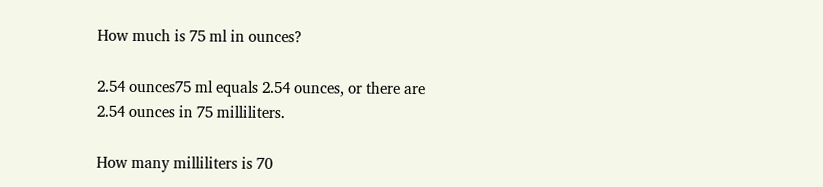How much is 75 ml in ounces?

2.54 ounces75 ml equals 2.54 ounces, or there are 2.54 ounces in 75 milliliters.

How many milliliters is 70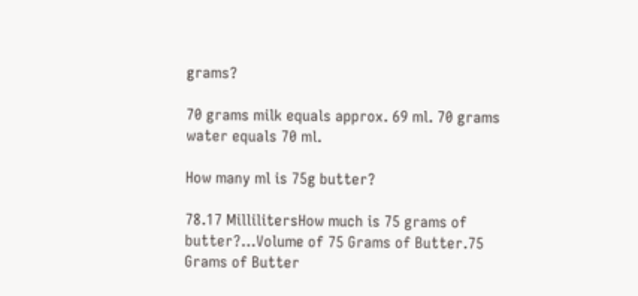grams?

70 grams milk equals approx. 69 ml. 70 grams water equals 70 ml.

How many ml is 75g butter?

78.17 MillilitersHow much is 75 grams of butter?…Volume of 75 Grams of Butter.75 Grams of Butter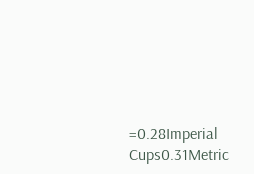=0.28Imperial Cups0.31Metric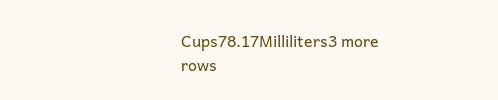Cups78.17Milliliters3 more rows